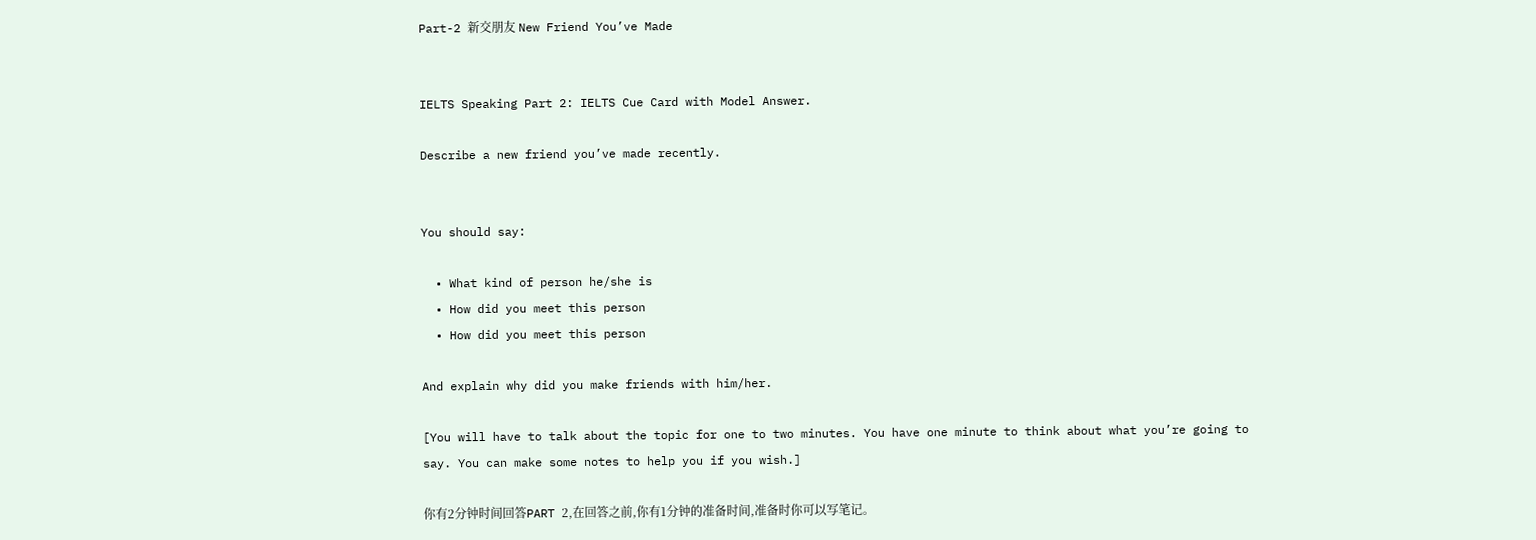Part-2 新交朋友 New Friend You’ve Made


IELTS Speaking Part 2: IELTS Cue Card with Model Answer.

Describe a new friend you’ve made recently.


You should say:

  • What kind of person he/she is
  • How did you meet this person
  • How did you meet this person

And explain why did you make friends with him/her.

[You will have to talk about the topic for one to two minutes. You have one minute to think about what you’re going to say. You can make some notes to help you if you wish.]

你有2分钟时间回答PART 2,在回答之前,你有1分钟的准备时间,准备时你可以写笔记。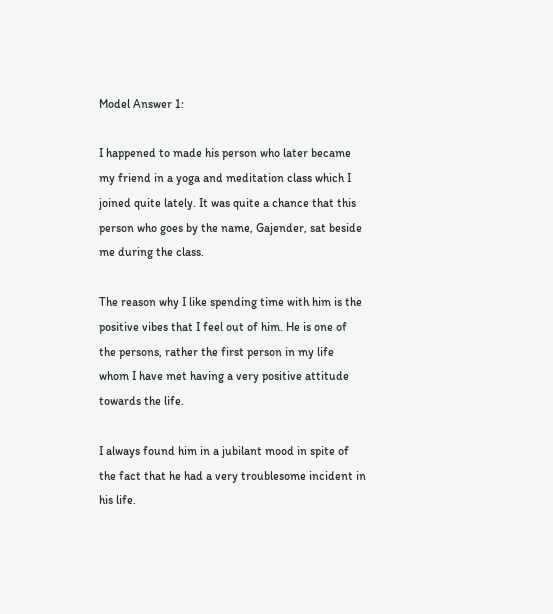Model Answer 1:

I happened to made his person who later became my friend in a yoga and meditation class which I joined quite lately. It was quite a chance that this person who goes by the name, Gajender, sat beside me during the class.

The reason why I like spending time with him is the positive vibes that I feel out of him. He is one of the persons, rather the first person in my life whom I have met having a very positive attitude towards the life.

I always found him in a jubilant mood in spite of the fact that he had a very troublesome incident in his life.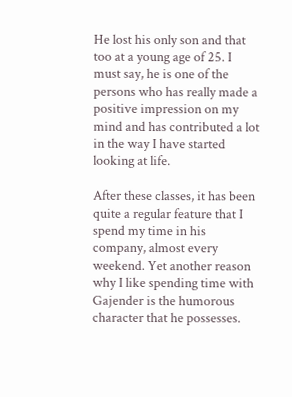He lost his only son and that too at a young age of 25. I must say, he is one of the persons who has really made a positive impression on my mind and has contributed a lot in the way I have started looking at life.

After these classes, it has been quite a regular feature that I spend my time in his company, almost every weekend. Yet another reason why I like spending time with Gajender is the humorous character that he possesses.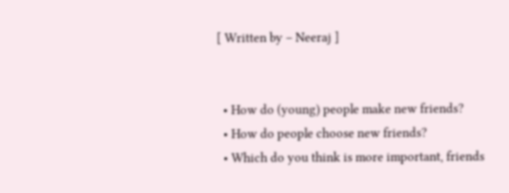[ Written by – Neeraj ]


  • How do (young) people make new friends?
  • How do people choose new friends?
  • Which do you think is more important, friends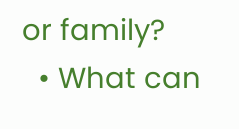or family?
  • What can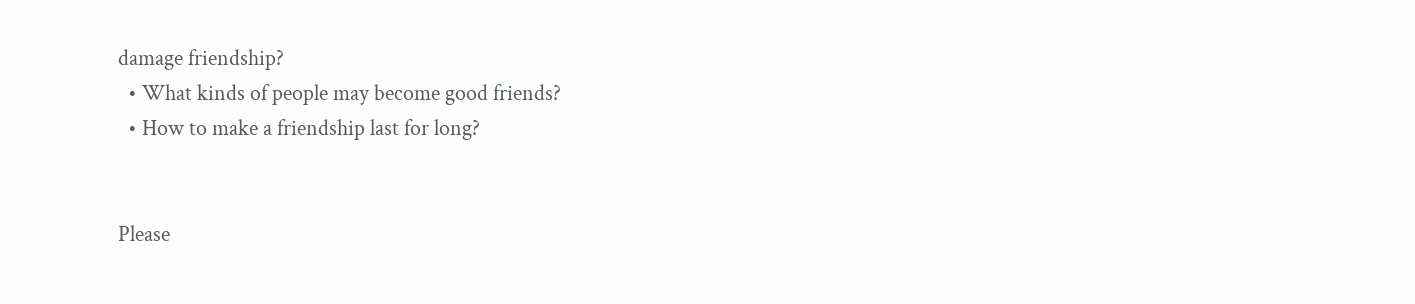damage friendship?
  • What kinds of people may become good friends?
  • How to make a friendship last for long?


Please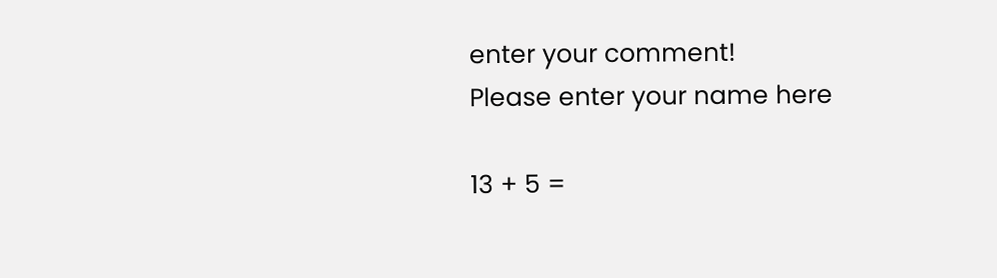enter your comment!
Please enter your name here

13 + 5 =